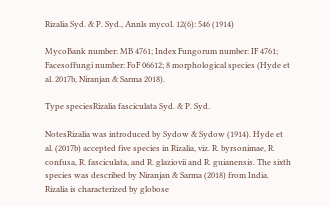Rizalia Syd. & P. Syd., Annls mycol. 12(6): 546 (1914)

MycoBank number: MB 4761; Index Fungorum number: IF 4761; Facesoffungi number: FoF 06612; 8 morphological species (Hyde et al. 2017b, Niranjan & Sarma 2018).

Type speciesRizalia fasciculata Syd. & P. Syd.

NotesRizalia was introduced by Sydow & Sydow (1914). Hyde et al. (2017b) accepted five species in Rizalia, viz. R. byrsonimae, R. confusa, R. fasciculata, and R. glaziovii and R. guianensis. The sixth species was described by Niranjan & Sarma (2018) from India. Rizalia is characterized by globose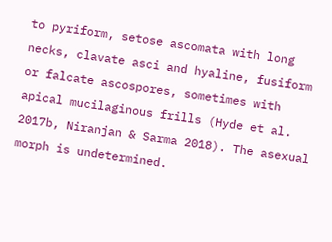to pyriform, setose ascomata with long necks, clavate asci and hyaline, fusiform or falcate ascospores, sometimes with apical mucilaginous frills (Hyde et al. 2017b, Niranjan & Sarma 2018). The asexual morph is undetermined.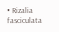• Rizalia fasciculata